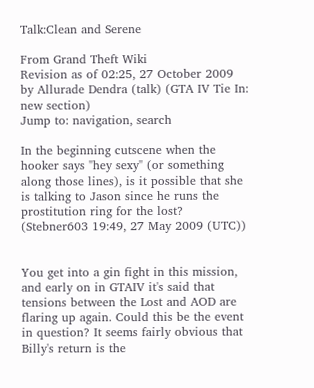Talk:Clean and Serene

From Grand Theft Wiki
Revision as of 02:25, 27 October 2009 by Allurade Dendra (talk) (GTA IV Tie In: new section)
Jump to: navigation, search

In the beginning cutscene when the hooker says "hey sexy" (or something along those lines), is it possible that she is talking to Jason since he runs the prostitution ring for the lost? (Stebner603 19:49, 27 May 2009 (UTC))


You get into a gin fight in this mission, and early on in GTAIV it's said that tensions between the Lost and AOD are flaring up again. Could this be the event in question? It seems fairly obvious that Billy's return is the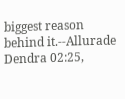biggest reason behind it.--Allurade Dendra 02:25,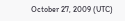October 27, 2009 (UTC)